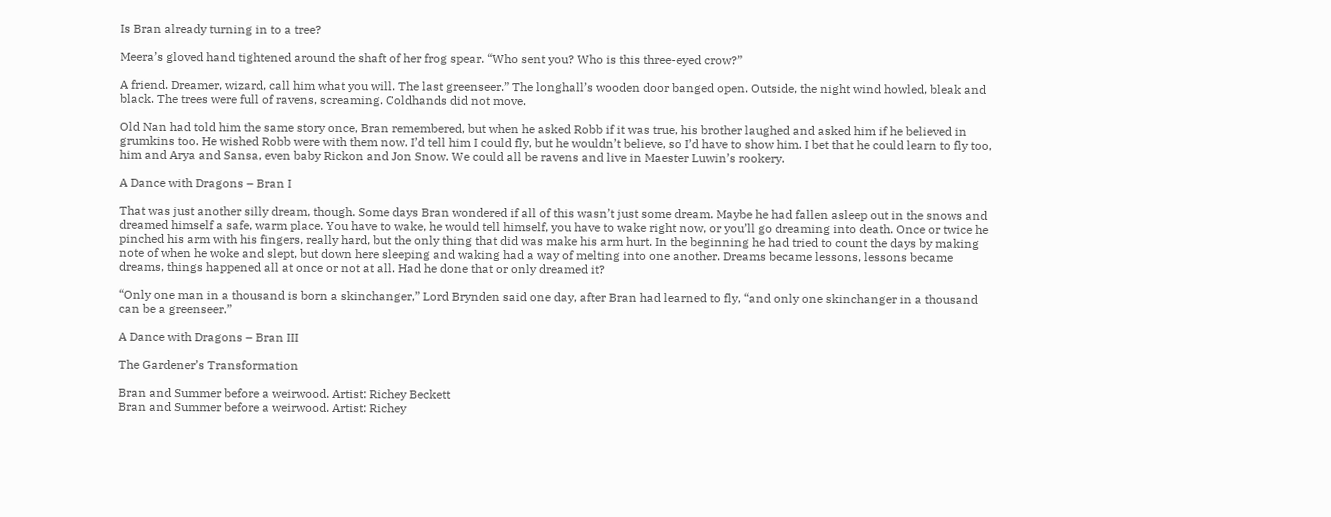Is Bran already turning in to a tree?

Meera’s gloved hand tightened around the shaft of her frog spear. “Who sent you? Who is this three-eyed crow?”

A friend. Dreamer, wizard, call him what you will. The last greenseer.” The longhall’s wooden door banged open. Outside, the night wind howled, bleak and black. The trees were full of ravens, screaming. Coldhands did not move.

Old Nan had told him the same story once, Bran remembered, but when he asked Robb if it was true, his brother laughed and asked him if he believed in grumkins too. He wished Robb were with them now. I’d tell him I could fly, but he wouldn’t believe, so I’d have to show him. I bet that he could learn to fly too, him and Arya and Sansa, even baby Rickon and Jon Snow. We could all be ravens and live in Maester Luwin’s rookery.

A Dance with Dragons – Bran I

That was just another silly dream, though. Some days Bran wondered if all of this wasn’t just some dream. Maybe he had fallen asleep out in the snows and dreamed himself a safe, warm place. You have to wake, he would tell himself, you have to wake right now, or you’ll go dreaming into death. Once or twice he pinched his arm with his fingers, really hard, but the only thing that did was make his arm hurt. In the beginning he had tried to count the days by making note of when he woke and slept, but down here sleeping and waking had a way of melting into one another. Dreams became lessons, lessons became dreams, things happened all at once or not at all. Had he done that or only dreamed it?

“Only one man in a thousand is born a skinchanger,” Lord Brynden said one day, after Bran had learned to fly, “and only one skinchanger in a thousand can be a greenseer.”

A Dance with Dragons – Bran III

The Gardener’s Transformation

Bran and Summer before a weirwood. Artist: Richey Beckett
Bran and Summer before a weirwood. Artist: Richey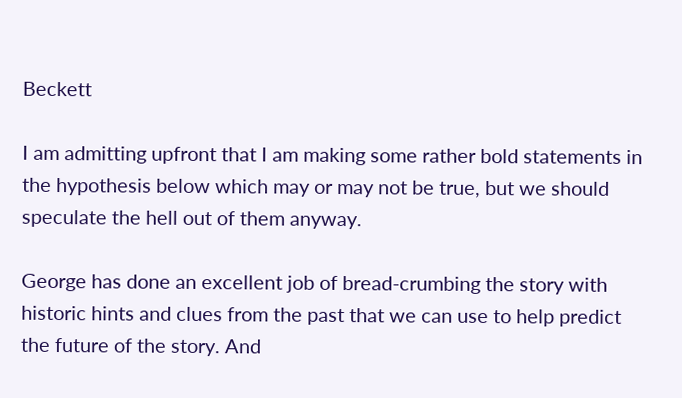Beckett

I am admitting upfront that I am making some rather bold statements in the hypothesis below which may or may not be true, but we should speculate the hell out of them anyway.

George has done an excellent job of bread-crumbing the story with historic hints and clues from the past that we can use to help predict the future of the story. And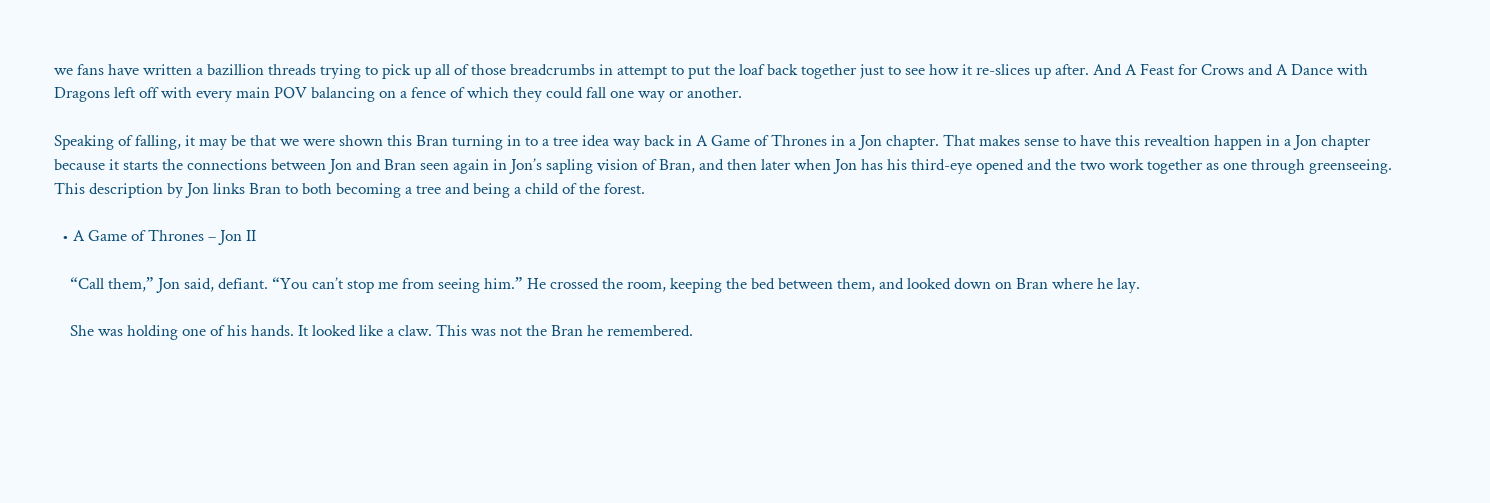we fans have written a bazillion threads trying to pick up all of those breadcrumbs in attempt to put the loaf back together just to see how it re-slices up after. And A Feast for Crows and A Dance with Dragons left off with every main POV balancing on a fence of which they could fall one way or another.

Speaking of falling, it may be that we were shown this Bran turning in to a tree idea way back in A Game of Thrones in a Jon chapter. That makes sense to have this revealtion happen in a Jon chapter because it starts the connections between Jon and Bran seen again in Jon’s sapling vision of Bran, and then later when Jon has his third-eye opened and the two work together as one through greenseeing. This description by Jon links Bran to both becoming a tree and being a child of the forest.

  • A Game of Thrones – Jon II

    “Call them,” Jon said, defiant. “You can’t stop me from seeing him.” He crossed the room, keeping the bed between them, and looked down on Bran where he lay.

    She was holding one of his hands. It looked like a claw. This was not the Bran he remembered.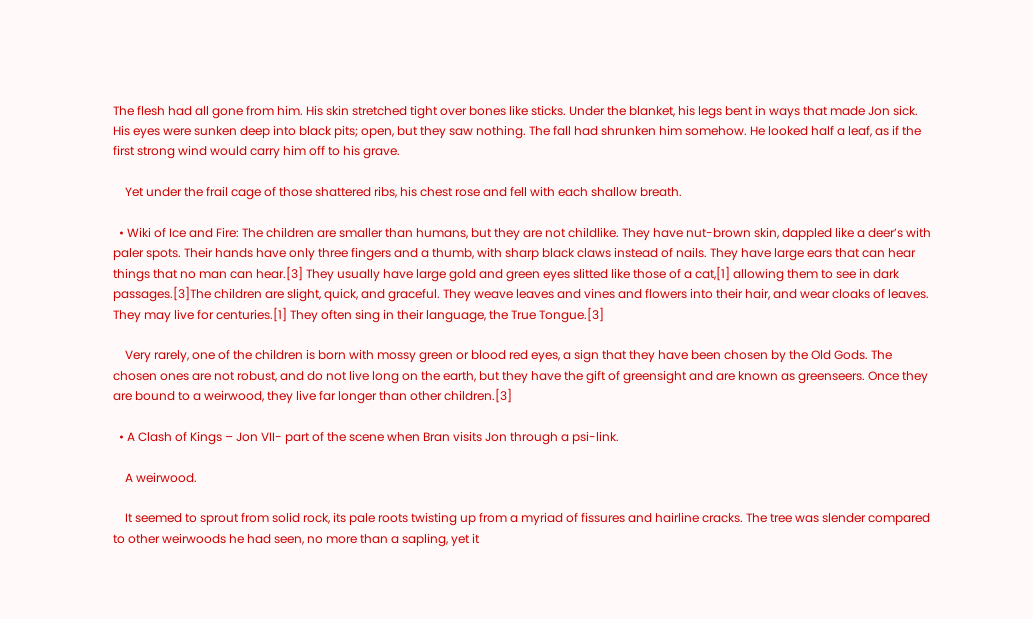The flesh had all gone from him. His skin stretched tight over bones like sticks. Under the blanket, his legs bent in ways that made Jon sick. His eyes were sunken deep into black pits; open, but they saw nothing. The fall had shrunken him somehow. He looked half a leaf, as if the first strong wind would carry him off to his grave.

    Yet under the frail cage of those shattered ribs, his chest rose and fell with each shallow breath.

  • Wiki of Ice and Fire: The children are smaller than humans, but they are not childlike. They have nut-brown skin, dappled like a deer’s with paler spots. Their hands have only three fingers and a thumb, with sharp black claws instead of nails. They have large ears that can hear things that no man can hear.[3] They usually have large gold and green eyes slitted like those of a cat,[1] allowing them to see in dark passages.[3]The children are slight, quick, and graceful. They weave leaves and vines and flowers into their hair, and wear cloaks of leaves. They may live for centuries.[1] They often sing in their language, the True Tongue.[3]

    Very rarely, one of the children is born with mossy green or blood red eyes, a sign that they have been chosen by the Old Gods. The chosen ones are not robust, and do not live long on the earth, but they have the gift of greensight and are known as greenseers. Once they are bound to a weirwood, they live far longer than other children.[3]

  • A Clash of Kings – Jon VII- part of the scene when Bran visits Jon through a psi-link.

    A weirwood.

    It seemed to sprout from solid rock, its pale roots twisting up from a myriad of fissures and hairline cracks. The tree was slender compared to other weirwoods he had seen, no more than a sapling, yet it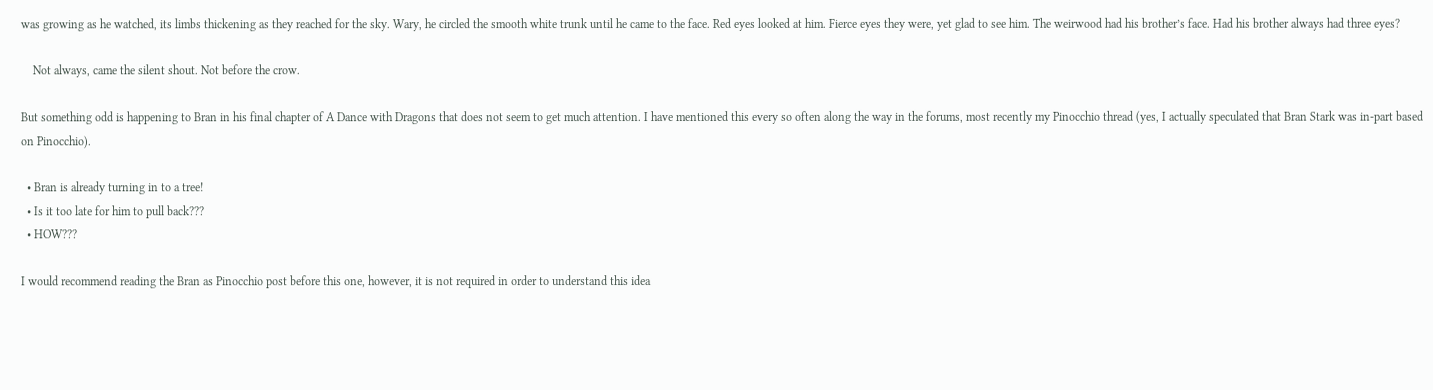was growing as he watched, its limbs thickening as they reached for the sky. Wary, he circled the smooth white trunk until he came to the face. Red eyes looked at him. Fierce eyes they were, yet glad to see him. The weirwood had his brother’s face. Had his brother always had three eyes?

    Not always, came the silent shout. Not before the crow.

But something odd is happening to Bran in his final chapter of A Dance with Dragons that does not seem to get much attention. I have mentioned this every so often along the way in the forums, most recently my Pinocchio thread (yes, I actually speculated that Bran Stark was in-part based on Pinocchio).

  • Bran is already turning in to a tree!
  • Is it too late for him to pull back???
  • HOW???

I would recommend reading the Bran as Pinocchio post before this one, however, it is not required in order to understand this idea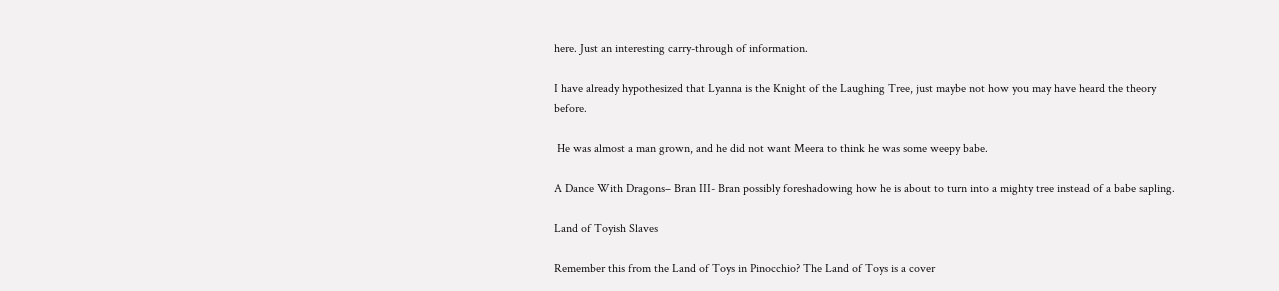here. Just an interesting carry-through of information.

I have already hypothesized that Lyanna is the Knight of the Laughing Tree, just maybe not how you may have heard the theory before.

 He was almost a man grown, and he did not want Meera to think he was some weepy babe.

A Dance With Dragons– Bran III- Bran possibly foreshadowing how he is about to turn into a mighty tree instead of a babe sapling.

Land of Toyish Slaves

Remember this from the Land of Toys in Pinocchio? The Land of Toys is a cover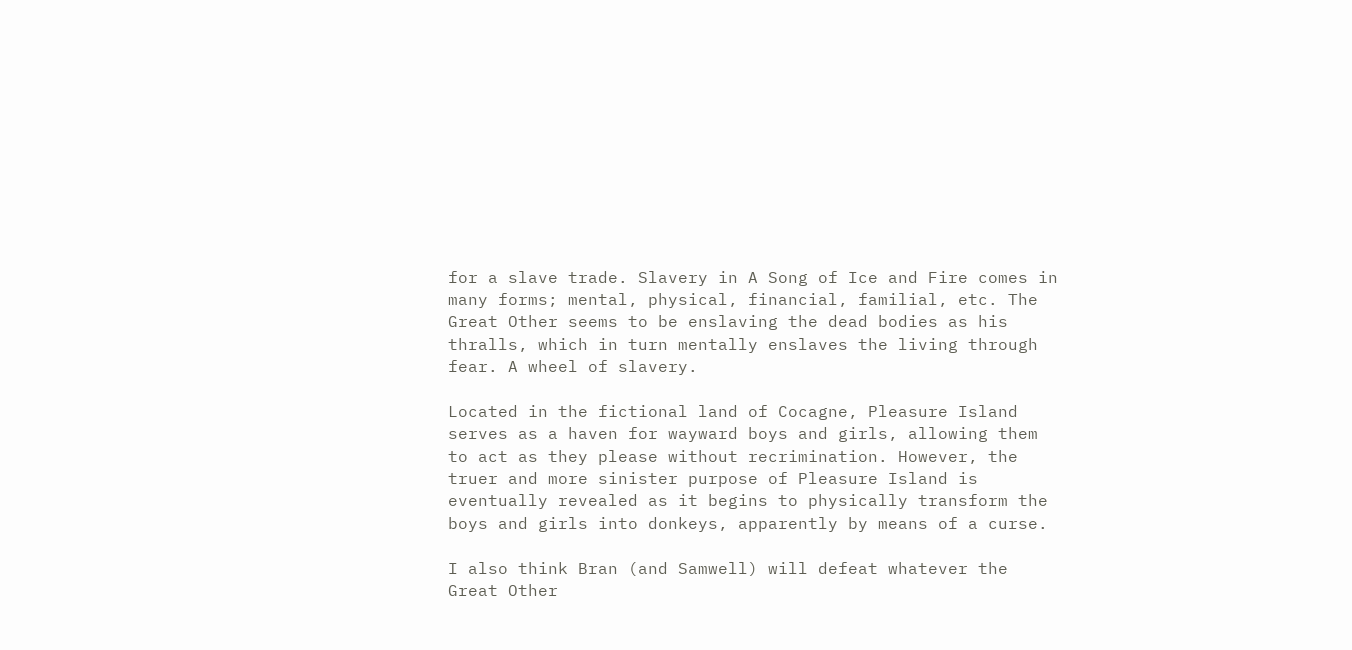for a slave trade. Slavery in A Song of Ice and Fire comes in many forms; mental, physical, financial, familial, etc. The Great Other seems to be enslaving the dead bodies as his thralls, which in turn mentally enslaves the living through fear. A wheel of slavery.

Located in the fictional land of Cocagne, Pleasure Island serves as a haven for wayward boys and girls, allowing them to act as they please without recrimination. However, the truer and more sinister purpose of Pleasure Island is eventually revealed as it begins to physically transform the boys and girls into donkeys, apparently by means of a curse.

I also think Bran (and Samwell) will defeat whatever the Great Other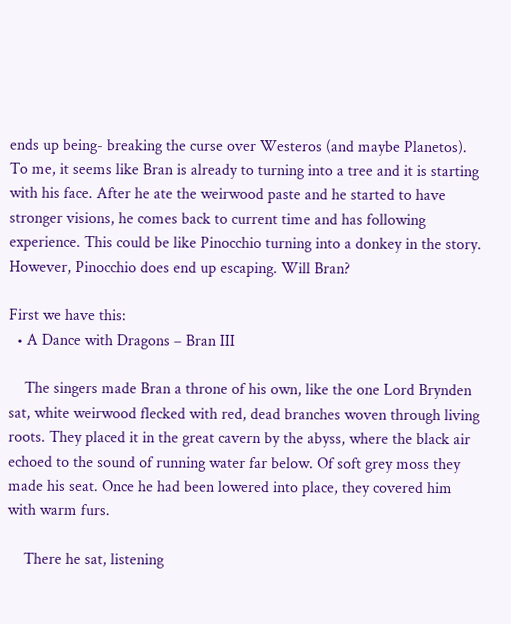ends up being- breaking the curse over Westeros (and maybe Planetos). To me, it seems like Bran is already to turning into a tree and it is starting with his face. After he ate the weirwood paste and he started to have stronger visions, he comes back to current time and has following experience. This could be like Pinocchio turning into a donkey in the story. However, Pinocchio does end up escaping. Will Bran?

First we have this:
  • A Dance with Dragons – Bran III

    The singers made Bran a throne of his own, like the one Lord Brynden sat, white weirwood flecked with red, dead branches woven through living roots. They placed it in the great cavern by the abyss, where the black air echoed to the sound of running water far below. Of soft grey moss they made his seat. Once he had been lowered into place, they covered him with warm furs.

    There he sat, listening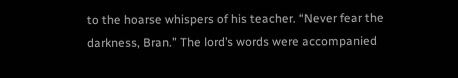to the hoarse whispers of his teacher. “Never fear the darkness, Bran.” The lord’s words were accompanied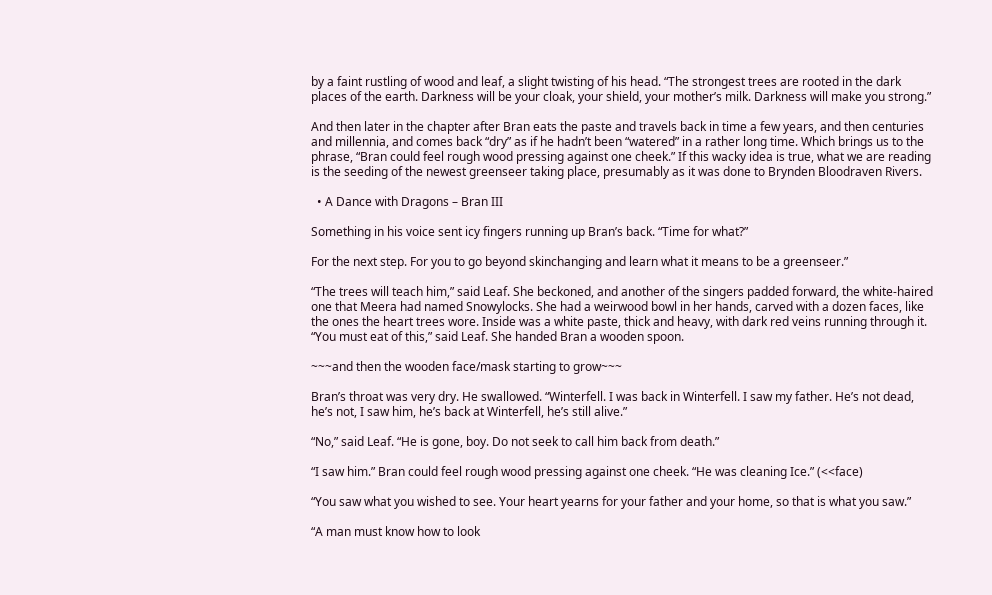by a faint rustling of wood and leaf, a slight twisting of his head. “The strongest trees are rooted in the dark places of the earth. Darkness will be your cloak, your shield, your mother’s milk. Darkness will make you strong.”

And then later in the chapter after Bran eats the paste and travels back in time a few years, and then centuries and millennia, and comes back “dry” as if he hadn’t been “watered” in a rather long time. Which brings us to the phrase, “Bran could feel rough wood pressing against one cheek.” If this wacky idea is true, what we are reading is the seeding of the newest greenseer taking place, presumably as it was done to Brynden Bloodraven Rivers.

  • A Dance with Dragons – Bran III

Something in his voice sent icy fingers running up Bran’s back. “Time for what?”

For the next step. For you to go beyond skinchanging and learn what it means to be a greenseer.”

“The trees will teach him,” said Leaf. She beckoned, and another of the singers padded forward, the white-haired one that Meera had named Snowylocks. She had a weirwood bowl in her hands, carved with a dozen faces, like the ones the heart trees wore. Inside was a white paste, thick and heavy, with dark red veins running through it. “You must eat of this,” said Leaf. She handed Bran a wooden spoon.

~~~and then the wooden face/mask starting to grow~~~

Bran’s throat was very dry. He swallowed. “Winterfell. I was back in Winterfell. I saw my father. He’s not dead, he’s not, I saw him, he’s back at Winterfell, he’s still alive.”

“No,” said Leaf. “He is gone, boy. Do not seek to call him back from death.”

“I saw him.” Bran could feel rough wood pressing against one cheek. “He was cleaning Ice.” (<<face)

“You saw what you wished to see. Your heart yearns for your father and your home, so that is what you saw.”

“A man must know how to look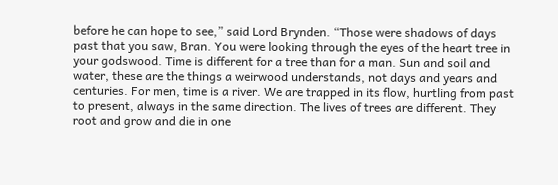before he can hope to see,” said Lord Brynden. “Those were shadows of days past that you saw, Bran. You were looking through the eyes of the heart tree in your godswood. Time is different for a tree than for a man. Sun and soil and water, these are the things a weirwood understands, not days and years and centuries. For men, time is a river. We are trapped in its flow, hurtling from past to present, always in the same direction. The lives of trees are different. They root and grow and die in one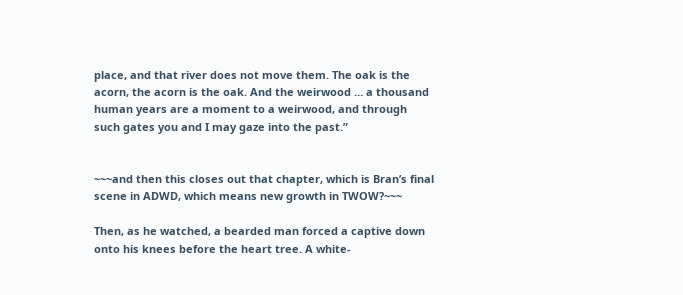place, and that river does not move them. The oak is the acorn, the acorn is the oak. And the weirwood … a thousand human years are a moment to a weirwood, and through such gates you and I may gaze into the past.”


~~~and then this closes out that chapter, which is Bran’s final scene in ADWD, which means new growth in TWOW?~~~

Then, as he watched, a bearded man forced a captive down onto his knees before the heart tree. A white-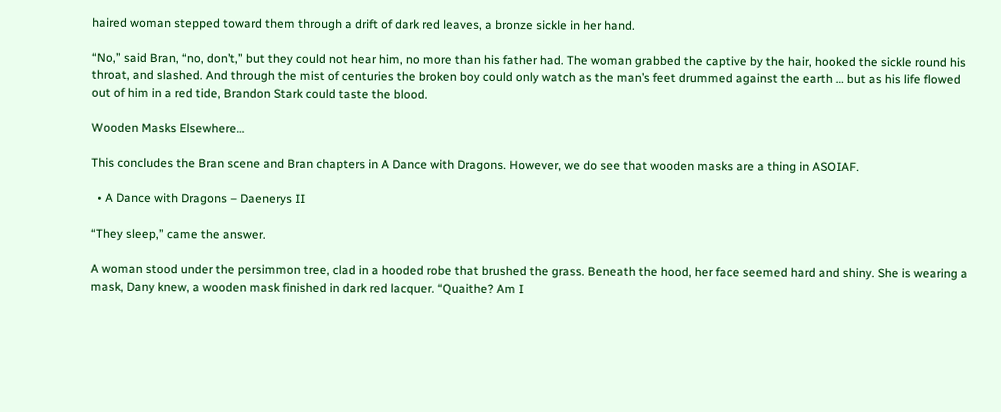haired woman stepped toward them through a drift of dark red leaves, a bronze sickle in her hand.

“No,” said Bran, “no, don’t,” but they could not hear him, no more than his father had. The woman grabbed the captive by the hair, hooked the sickle round his throat, and slashed. And through the mist of centuries the broken boy could only watch as the man’s feet drummed against the earth … but as his life flowed out of him in a red tide, Brandon Stark could taste the blood.

Wooden Masks Elsewhere…

This concludes the Bran scene and Bran chapters in A Dance with Dragons. However, we do see that wooden masks are a thing in ASOIAF.

  • A Dance with Dragons – Daenerys II

“They sleep,” came the answer.

A woman stood under the persimmon tree, clad in a hooded robe that brushed the grass. Beneath the hood, her face seemed hard and shiny. She is wearing a mask, Dany knew, a wooden mask finished in dark red lacquer. “Quaithe? Am I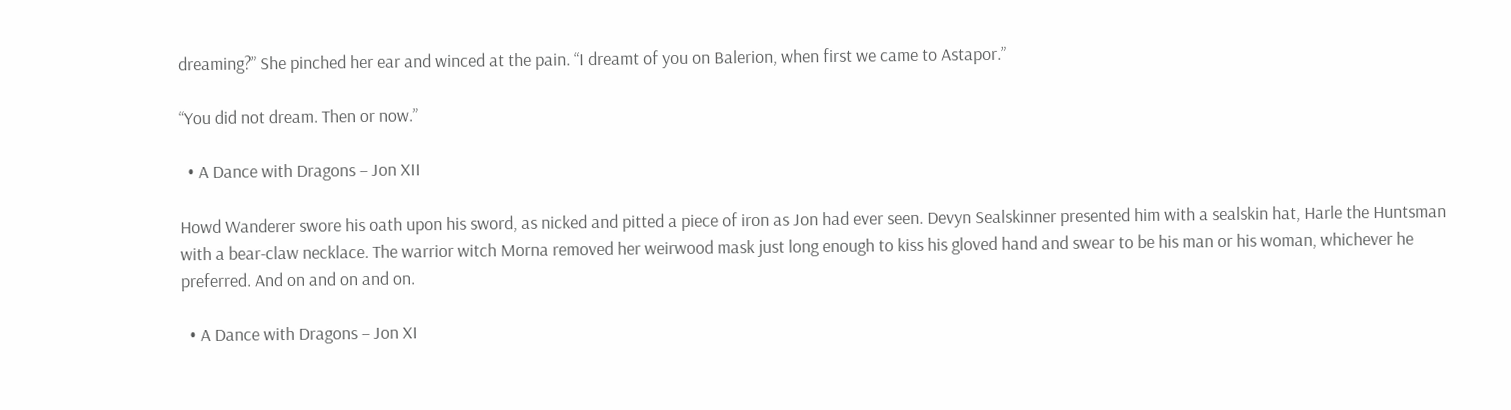dreaming?” She pinched her ear and winced at the pain. “I dreamt of you on Balerion, when first we came to Astapor.”

“You did not dream. Then or now.”

  • A Dance with Dragons – Jon XII

Howd Wanderer swore his oath upon his sword, as nicked and pitted a piece of iron as Jon had ever seen. Devyn Sealskinner presented him with a sealskin hat, Harle the Huntsman with a bear-claw necklace. The warrior witch Morna removed her weirwood mask just long enough to kiss his gloved hand and swear to be his man or his woman, whichever he preferred. And on and on and on.

  • A Dance with Dragons – Jon XI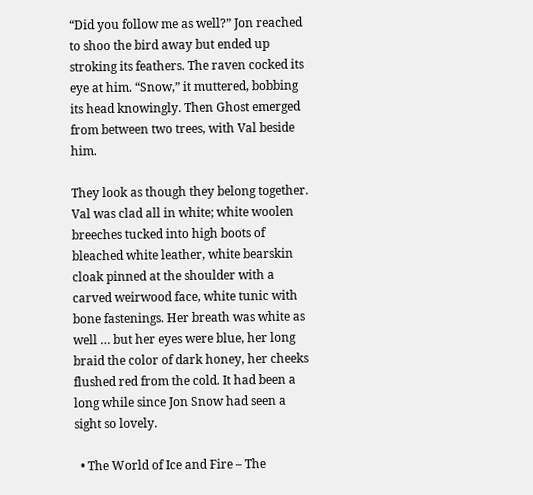“Did you follow me as well?” Jon reached to shoo the bird away but ended up stroking its feathers. The raven cocked its eye at him. “Snow,” it muttered, bobbing its head knowingly. Then Ghost emerged from between two trees, with Val beside him.

They look as though they belong together. Val was clad all in white; white woolen breeches tucked into high boots of bleached white leather, white bearskin cloak pinned at the shoulder with a carved weirwood face, white tunic with bone fastenings. Her breath was white as well … but her eyes were blue, her long braid the color of dark honey, her cheeks flushed red from the cold. It had been a long while since Jon Snow had seen a sight so lovely.

  • The World of Ice and Fire – The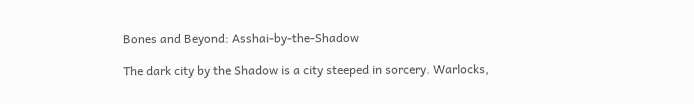Bones and Beyond: Asshai-by-the-Shadow

The dark city by the Shadow is a city steeped in sorcery. Warlocks,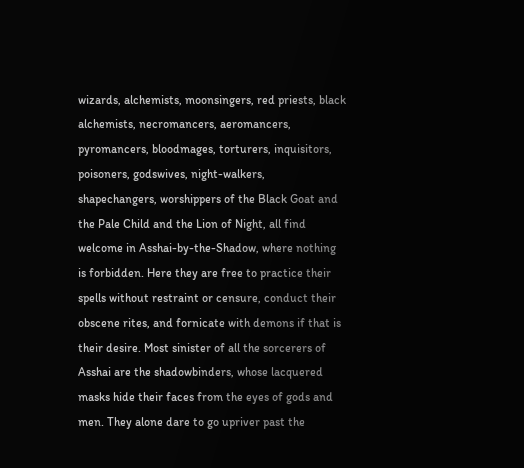wizards, alchemists, moonsingers, red priests, black alchemists, necromancers, aeromancers, pyromancers, bloodmages, torturers, inquisitors, poisoners, godswives, night-walkers, shapechangers, worshippers of the Black Goat and the Pale Child and the Lion of Night, all find welcome in Asshai-by-the-Shadow, where nothing is forbidden. Here they are free to practice their spells without restraint or censure, conduct their obscene rites, and fornicate with demons if that is their desire. Most sinister of all the sorcerers of Asshai are the shadowbinders, whose lacquered masks hide their faces from the eyes of gods and men. They alone dare to go upriver past the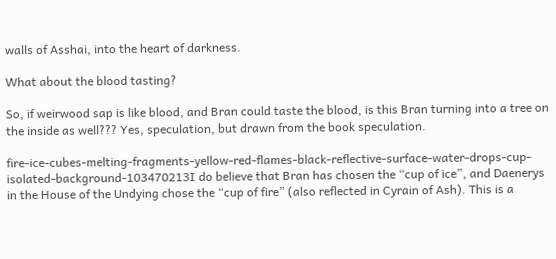walls of Asshai, into the heart of darkness.

What about the blood tasting?

So, if weirwood sap is like blood, and Bran could taste the blood, is this Bran turning into a tree on the inside as well??? Yes, speculation, but drawn from the book speculation.

fire-ice-cubes-melting-fragments-yellow-red-flames-black-reflective-surface-water-drops-cup-isolated-background-103470213I do believe that Bran has chosen the “cup of ice”, and Daenerys in the House of the Undying chose the “cup of fire” (also reflected in Cyrain of Ash). This is a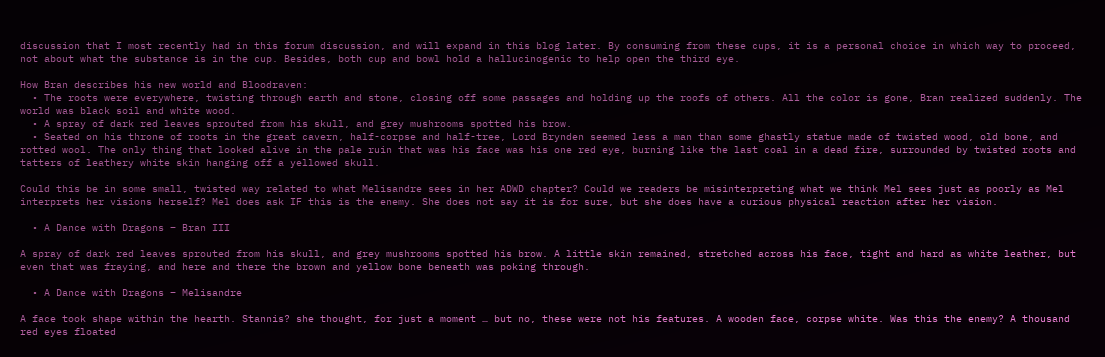discussion that I most recently had in this forum discussion, and will expand in this blog later. By consuming from these cups, it is a personal choice in which way to proceed, not about what the substance is in the cup. Besides, both cup and bowl hold a hallucinogenic to help open the third eye.

How Bran describes his new world and Bloodraven:
  • The roots were everywhere, twisting through earth and stone, closing off some passages and holding up the roofs of others. All the color is gone, Bran realized suddenly. The world was black soil and white wood.
  • A spray of dark red leaves sprouted from his skull, and grey mushrooms spotted his brow.
  • Seated on his throne of roots in the great cavern, half-corpse and half-tree, Lord Brynden seemed less a man than some ghastly statue made of twisted wood, old bone, and rotted wool. The only thing that looked alive in the pale ruin that was his face was his one red eye, burning like the last coal in a dead fire, surrounded by twisted roots and tatters of leathery white skin hanging off a yellowed skull.

Could this be in some small, twisted way related to what Melisandre sees in her ADWD chapter? Could we readers be misinterpreting what we think Mel sees just as poorly as Mel interprets her visions herself? Mel does ask IF this is the enemy. She does not say it is for sure, but she does have a curious physical reaction after her vision.

  • A Dance with Dragons – Bran III

A spray of dark red leaves sprouted from his skull, and grey mushrooms spotted his brow. A little skin remained, stretched across his face, tight and hard as white leather, but even that was fraying, and here and there the brown and yellow bone beneath was poking through.

  • A Dance with Dragons – Melisandre

A face took shape within the hearth. Stannis? she thought, for just a moment … but no, these were not his features. A wooden face, corpse white. Was this the enemy? A thousand red eyes floated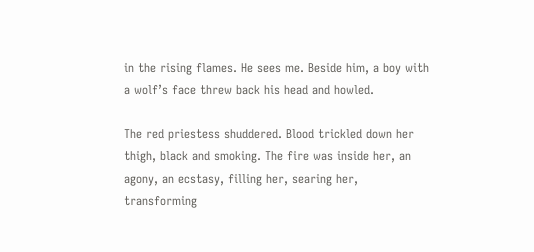in the rising flames. He sees me. Beside him, a boy with a wolf’s face threw back his head and howled.

The red priestess shuddered. Blood trickled down her thigh, black and smoking. The fire was inside her, an agony, an ecstasy, filling her, searing her, transforming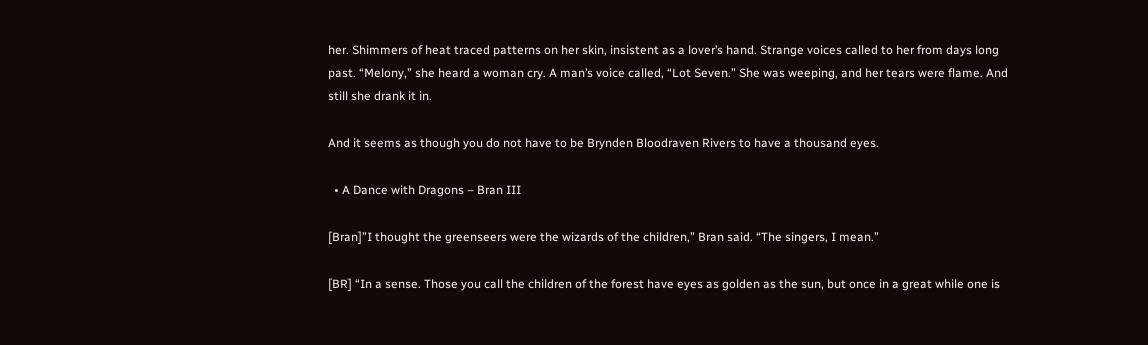her. Shimmers of heat traced patterns on her skin, insistent as a lover’s hand. Strange voices called to her from days long past. “Melony,” she heard a woman cry. A man’s voice called, “Lot Seven.” She was weeping, and her tears were flame. And still she drank it in.

And it seems as though you do not have to be Brynden Bloodraven Rivers to have a thousand eyes.

  • A Dance with Dragons – Bran III

[Bran]”I thought the greenseers were the wizards of the children,” Bran said. “The singers, I mean.”

[BR] “In a sense. Those you call the children of the forest have eyes as golden as the sun, but once in a great while one is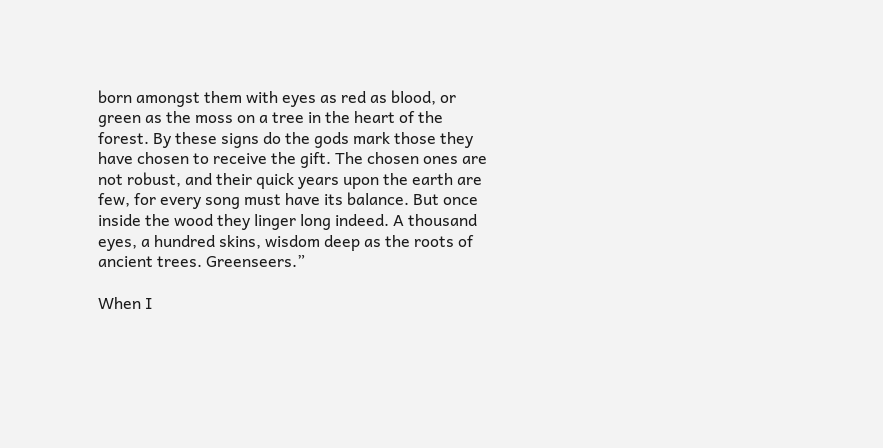born amongst them with eyes as red as blood, or green as the moss on a tree in the heart of the forest. By these signs do the gods mark those they have chosen to receive the gift. The chosen ones are not robust, and their quick years upon the earth are few, for every song must have its balance. But once inside the wood they linger long indeed. A thousand eyes, a hundred skins, wisdom deep as the roots of ancient trees. Greenseers.”

When I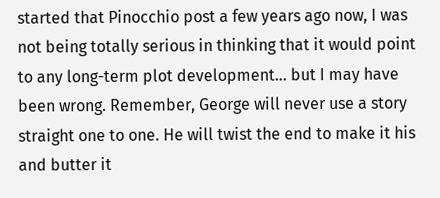started that Pinocchio post a few years ago now, I was not being totally serious in thinking that it would point to any long-term plot development… but I may have been wrong. Remember, George will never use a story straight one to one. He will twist the end to make it his and butter it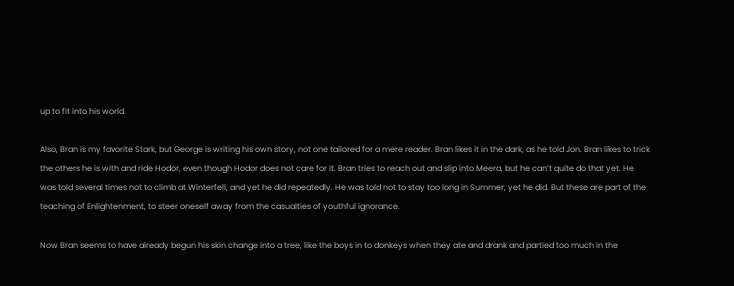up to fit into his world.

Also, Bran is my favorite Stark, but George is writing his own story, not one tailored for a mere reader. Bran likes it in the dark, as he told Jon. Bran likes to trick the others he is with and ride Hodor, even though Hodor does not care for it. Bran tries to reach out and slip into Meera, but he can’t quite do that yet. He was told several times not to climb at Winterfell, and yet he did repeatedly. He was told not to stay too long in Summer, yet he did. But these are part of the teaching of Enlightenment, to steer oneself away from the casualties of youthful ignorance.

Now Bran seems to have already begun his skin change into a tree, like the boys in to donkeys when they ate and drank and partied too much in the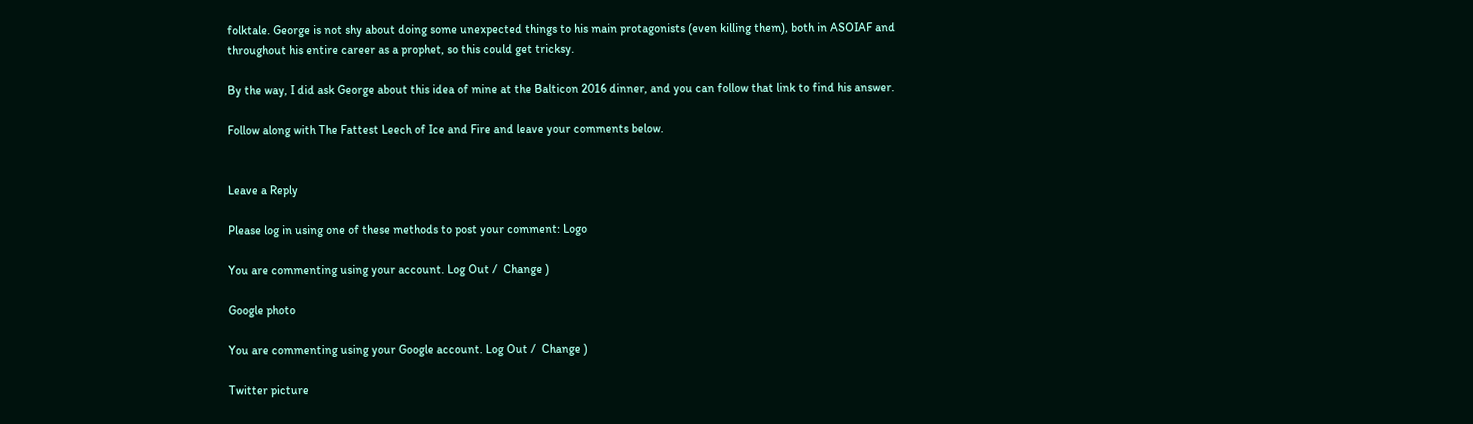folktale. George is not shy about doing some unexpected things to his main protagonists (even killing them), both in ASOIAF and throughout his entire career as a prophet, so this could get tricksy.

By the way, I did ask George about this idea of mine at the Balticon 2016 dinner, and you can follow that link to find his answer.

Follow along with The Fattest Leech of Ice and Fire and leave your comments below.


Leave a Reply

Please log in using one of these methods to post your comment: Logo

You are commenting using your account. Log Out /  Change )

Google photo

You are commenting using your Google account. Log Out /  Change )

Twitter picture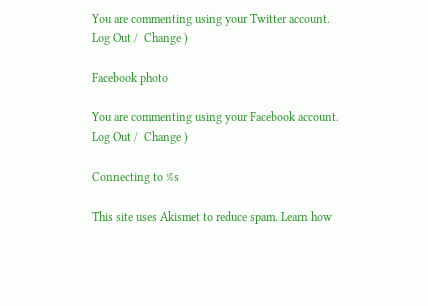You are commenting using your Twitter account. Log Out /  Change )

Facebook photo

You are commenting using your Facebook account. Log Out /  Change )

Connecting to %s

This site uses Akismet to reduce spam. Learn how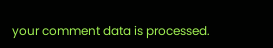your comment data is processed.